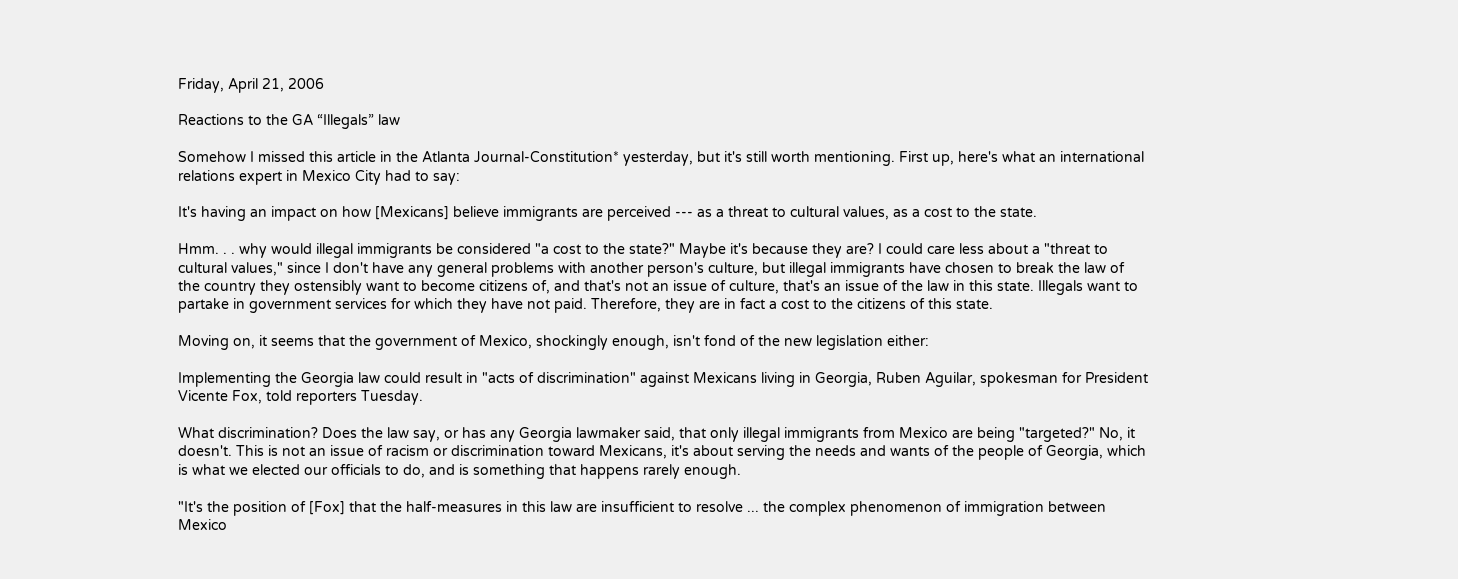Friday, April 21, 2006

Reactions to the GA “Illegals” law

Somehow I missed this article in the Atlanta Journal-Constitution* yesterday, but it's still worth mentioning. First up, here's what an international relations expert in Mexico City had to say:

It's having an impact on how [Mexicans] believe immigrants are perceived --- as a threat to cultural values, as a cost to the state.

Hmm. . . why would illegal immigrants be considered "a cost to the state?" Maybe it's because they are? I could care less about a "threat to cultural values," since I don't have any general problems with another person's culture, but illegal immigrants have chosen to break the law of the country they ostensibly want to become citizens of, and that's not an issue of culture, that's an issue of the law in this state. Illegals want to partake in government services for which they have not paid. Therefore, they are in fact a cost to the citizens of this state.

Moving on, it seems that the government of Mexico, shockingly enough, isn't fond of the new legislation either:

Implementing the Georgia law could result in "acts of discrimination" against Mexicans living in Georgia, Ruben Aguilar, spokesman for President Vicente Fox, told reporters Tuesday.

What discrimination? Does the law say, or has any Georgia lawmaker said, that only illegal immigrants from Mexico are being "targeted?" No, it doesn't. This is not an issue of racism or discrimination toward Mexicans, it's about serving the needs and wants of the people of Georgia, which is what we elected our officials to do, and is something that happens rarely enough.

"It's the position of [Fox] that the half-measures in this law are insufficient to resolve ... the complex phenomenon of immigration between Mexico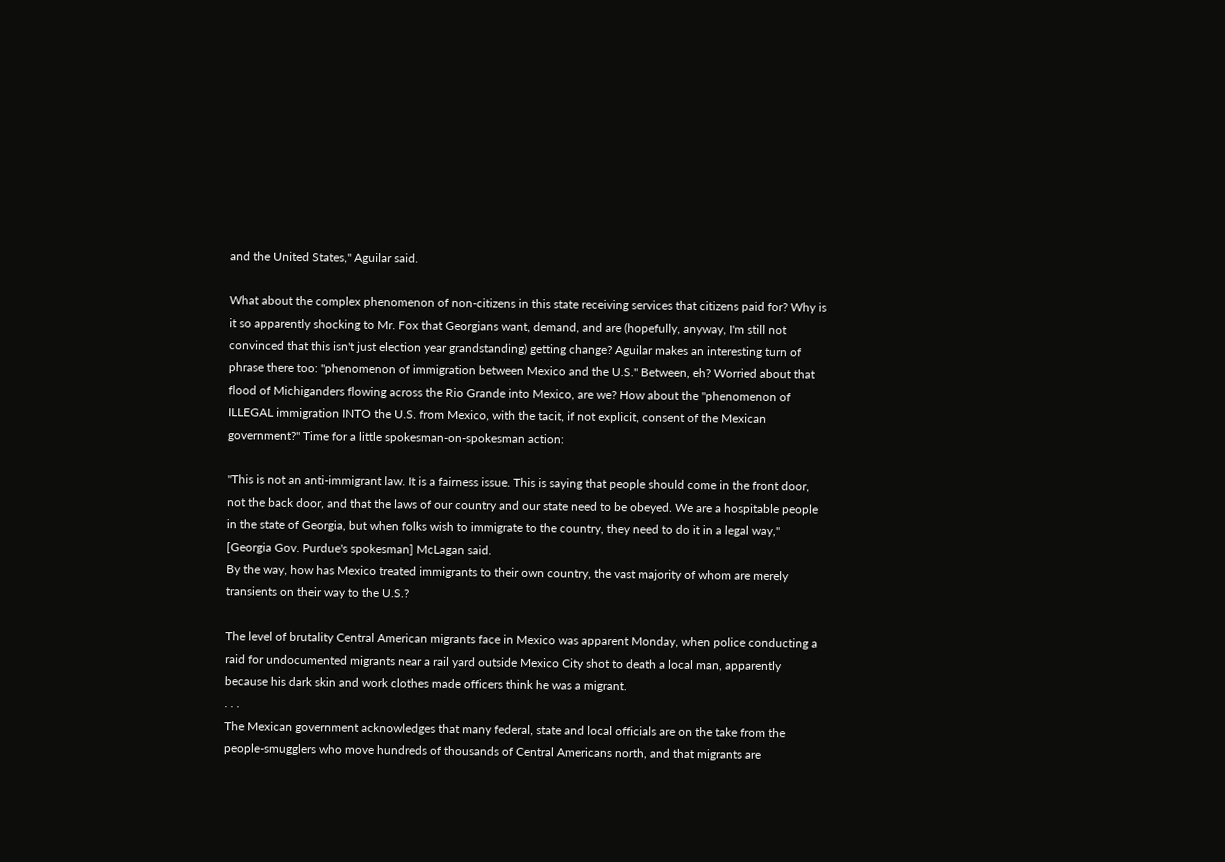and the United States," Aguilar said.

What about the complex phenomenon of non-citizens in this state receiving services that citizens paid for? Why is it so apparently shocking to Mr. Fox that Georgians want, demand, and are (hopefully, anyway, I'm still not convinced that this isn't just election year grandstanding) getting change? Aguilar makes an interesting turn of phrase there too: "phenomenon of immigration between Mexico and the U.S." Between, eh? Worried about that flood of Michiganders flowing across the Rio Grande into Mexico, are we? How about the "phenomenon of ILLEGAL immigration INTO the U.S. from Mexico, with the tacit, if not explicit, consent of the Mexican government?" Time for a little spokesman-on-spokesman action:

"This is not an anti-immigrant law. It is a fairness issue. This is saying that people should come in the front door, not the back door, and that the laws of our country and our state need to be obeyed. We are a hospitable people in the state of Georgia, but when folks wish to immigrate to the country, they need to do it in a legal way," [Georgia Gov. Purdue's spokesman] McLagan said.
By the way, how has Mexico treated immigrants to their own country, the vast majority of whom are merely transients on their way to the U.S.?

The level of brutality Central American migrants face in Mexico was apparent Monday, when police conducting a raid for undocumented migrants near a rail yard outside Mexico City shot to death a local man, apparently because his dark skin and work clothes made officers think he was a migrant.
. . .
The Mexican government acknowledges that many federal, state and local officials are on the take from the people-smugglers who move hundreds of thousands of Central Americans north, and that migrants are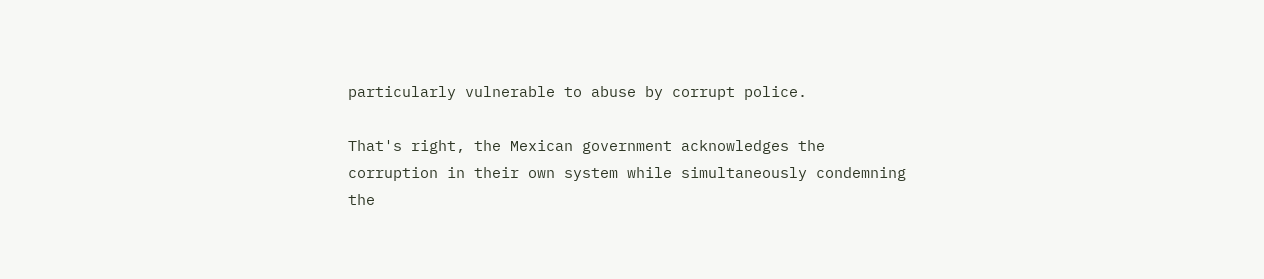particularly vulnerable to abuse by corrupt police.

That's right, the Mexican government acknowledges the corruption in their own system while simultaneously condemning the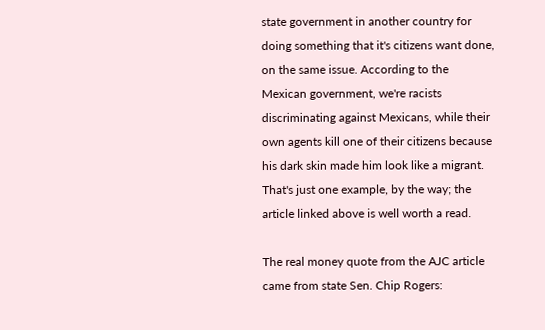state government in another country for doing something that it's citizens want done, on the same issue. According to the Mexican government, we're racists discriminating against Mexicans, while their own agents kill one of their citizens because his dark skin made him look like a migrant. That's just one example, by the way; the article linked above is well worth a read.

The real money quote from the AJC article came from state Sen. Chip Rogers: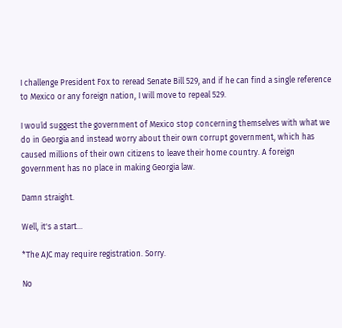I challenge President Fox to reread Senate Bill 529, and if he can find a single reference to Mexico or any foreign nation, I will move to repeal 529.

I would suggest the government of Mexico stop concerning themselves with what we do in Georgia and instead worry about their own corrupt government, which has caused millions of their own citizens to leave their home country. A foreign government has no place in making Georgia law.

Damn straight.

Well, it's a start...

*The AJC may require registration. Sorry.

No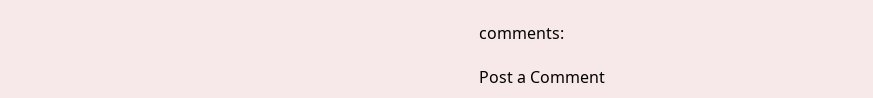comments:

Post a Comment